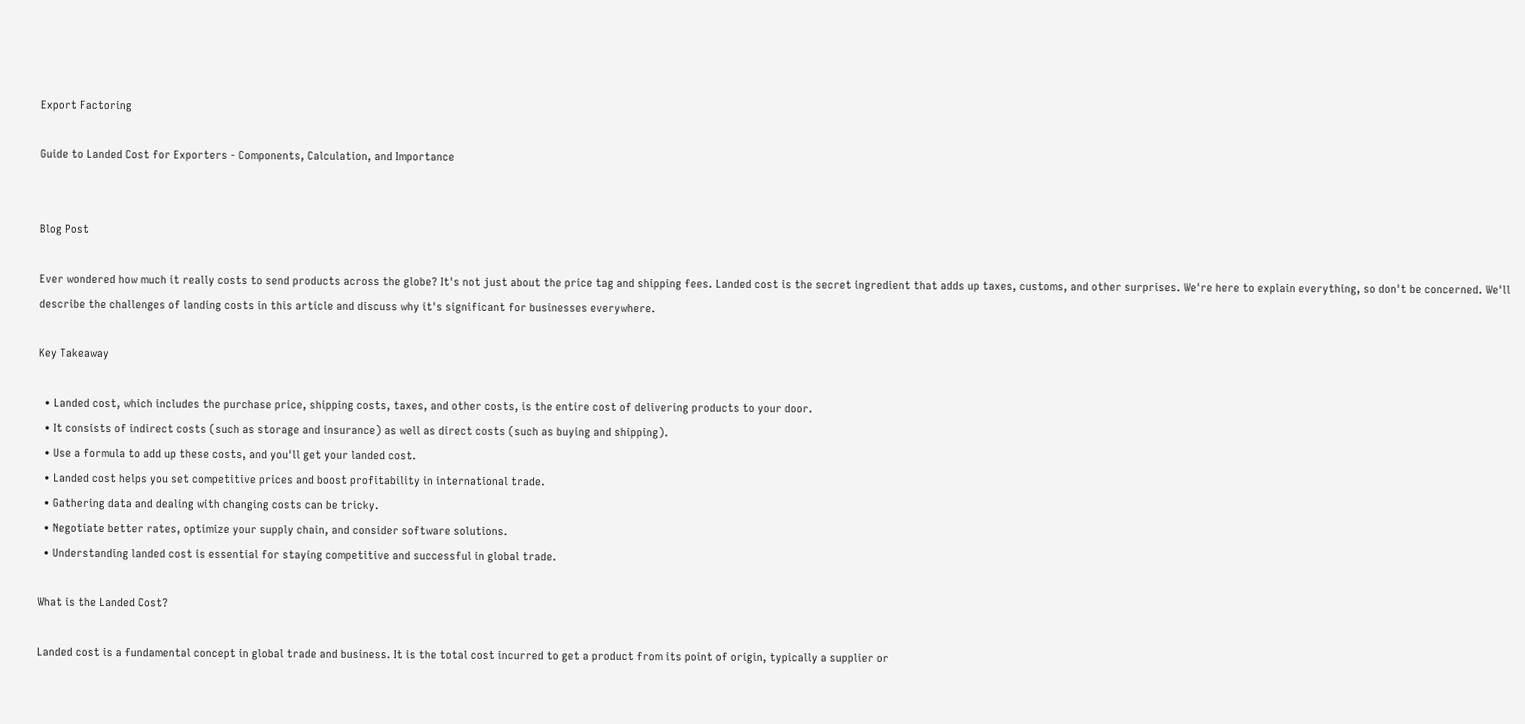Export Factoring

Guide to Landed Cost for Exporters - Components, Calculation, and Importance


Blog Post

Ever wondered how much it really costs to send products across the globe? It's not just about the price tag and shipping fees. Landed cost is the secret ingredient that adds up taxes, customs, and other surprises. We're here to explain everything, so don't be concerned. We'll describe the challenges of landing costs in this article and discuss why it's significant for businesses everywhere.

Key Takeaway

  • Landed cost, which includes the purchase price, shipping costs, taxes, and other costs, is the entire cost of delivering products to your door.
  • It consists of indirect costs (such as storage and insurance) as well as direct costs (such as buying and shipping).
  • Use a formula to add up these costs, and you'll get your landed cost.
  • Landed cost helps you set competitive prices and boost profitability in international trade.
  • Gathering data and dealing with changing costs can be tricky.
  • Negotiate better rates, optimize your supply chain, and consider software solutions.
  • Understanding landed cost is essential for staying competitive and successful in global trade.

What is the Landed Cost?

Landed cost is a fundamental concept in global trade and business. It is the total cost incurred to get a product from its point of origin, typically a supplier or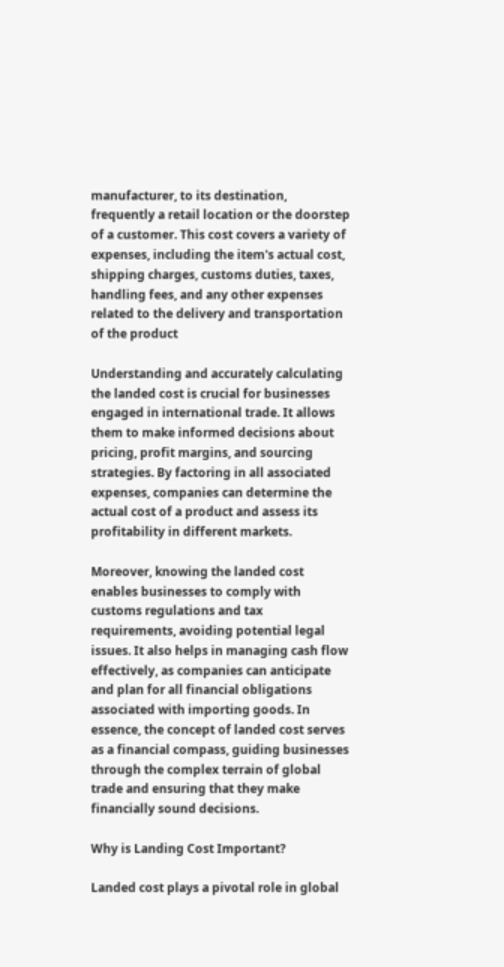manufacturer, to its destination, frequently a retail location or the doorstep of a customer. This cost covers a variety of expenses, including the item's actual cost, shipping charges, customs duties, taxes, handling fees, and any other expenses related to the delivery and transportation of the product

Understanding and accurately calculating the landed cost is crucial for businesses engaged in international trade. It allows them to make informed decisions about pricing, profit margins, and sourcing strategies. By factoring in all associated expenses, companies can determine the actual cost of a product and assess its profitability in different markets.

Moreover, knowing the landed cost enables businesses to comply with customs regulations and tax requirements, avoiding potential legal issues. It also helps in managing cash flow effectively, as companies can anticipate and plan for all financial obligations associated with importing goods. In essence, the concept of landed cost serves as a financial compass, guiding businesses through the complex terrain of global trade and ensuring that they make financially sound decisions.

Why is Landing Cost Important?

Landed cost plays a pivotal role in global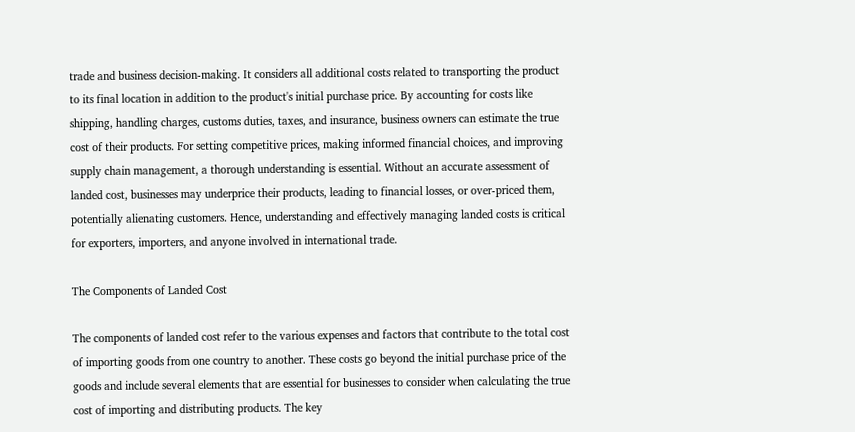trade and business decision-making. It considers all additional costs related to transporting the product to its final location in addition to the product's initial purchase price. By accounting for costs like shipping, handling charges, customs duties, taxes, and insurance, business owners can estimate the true cost of their products. For setting competitive prices, making informed financial choices, and improving supply chain management, a thorough understanding is essential. Without an accurate assessment of landed cost, businesses may underprice their products, leading to financial losses, or over-priced them, potentially alienating customers. Hence, understanding and effectively managing landed costs is critical for exporters, importers, and anyone involved in international trade.

The Components of Landed Cost

The components of landed cost refer to the various expenses and factors that contribute to the total cost of importing goods from one country to another. These costs go beyond the initial purchase price of the goods and include several elements that are essential for businesses to consider when calculating the true cost of importing and distributing products. The key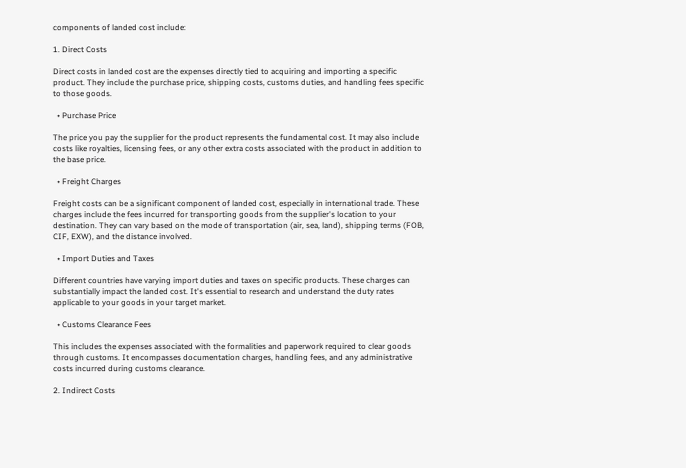components of landed cost include:

1. Direct Costs

Direct costs in landed cost are the expenses directly tied to acquiring and importing a specific product. They include the purchase price, shipping costs, customs duties, and handling fees specific to those goods.

  • Purchase Price

The price you pay the supplier for the product represents the fundamental cost. It may also include costs like royalties, licensing fees, or any other extra costs associated with the product in addition to the base price.

  • Freight Charges

Freight costs can be a significant component of landed cost, especially in international trade. These charges include the fees incurred for transporting goods from the supplier's location to your destination. They can vary based on the mode of transportation (air, sea, land), shipping terms (FOB, CIF, EXW), and the distance involved.

  • Import Duties and Taxes

Different countries have varying import duties and taxes on specific products. These charges can substantially impact the landed cost. It's essential to research and understand the duty rates applicable to your goods in your target market.

  • Customs Clearance Fees

This includes the expenses associated with the formalities and paperwork required to clear goods through customs. It encompasses documentation charges, handling fees, and any administrative costs incurred during customs clearance.

2. Indirect Costs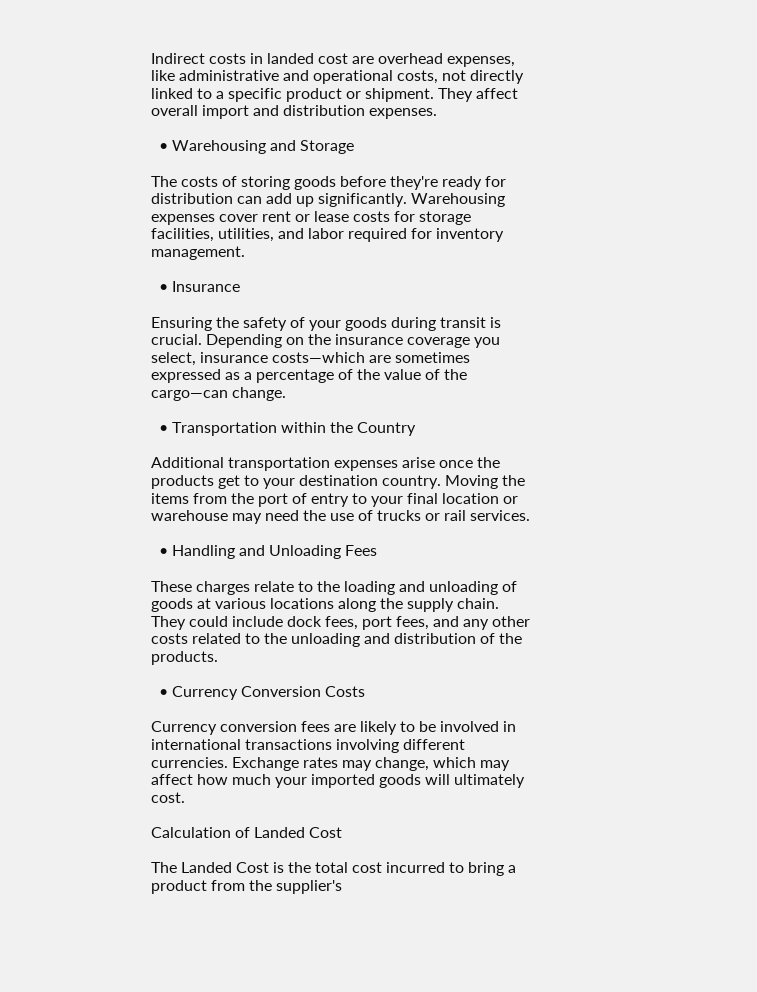Indirect costs in landed cost are overhead expenses, like administrative and operational costs, not directly linked to a specific product or shipment. They affect overall import and distribution expenses.

  • Warehousing and Storage

The costs of storing goods before they're ready for distribution can add up significantly. Warehousing expenses cover rent or lease costs for storage facilities, utilities, and labor required for inventory management.

  • Insurance

Ensuring the safety of your goods during transit is crucial. Depending on the insurance coverage you select, insurance costs—which are sometimes expressed as a percentage of the value of the cargo—can change.

  • Transportation within the Country

Additional transportation expenses arise once the products get to your destination country. Moving the items from the port of entry to your final location or warehouse may need the use of trucks or rail services.

  • Handling and Unloading Fees

These charges relate to the loading and unloading of goods at various locations along the supply chain. They could include dock fees, port fees, and any other costs related to the unloading and distribution of the products.

  • Currency Conversion Costs

Currency conversion fees are likely to be involved in international transactions involving different currencies. Exchange rates may change, which may affect how much your imported goods will ultimately cost.

Calculation of Landed Cost

The Landed Cost is the total cost incurred to bring a product from the supplier's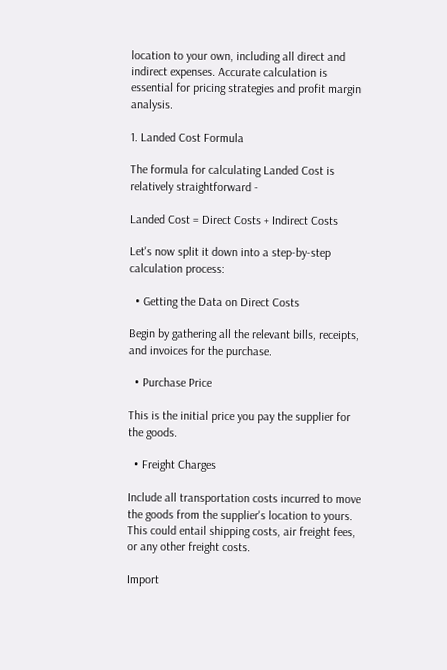location to your own, including all direct and indirect expenses. Accurate calculation is essential for pricing strategies and profit margin analysis.

1. Landed Cost Formula

The formula for calculating Landed Cost is relatively straightforward -

Landed Cost = Direct Costs + Indirect Costs

Let's now split it down into a step-by-step calculation process:

  • Getting the Data on Direct Costs

Begin by gathering all the relevant bills, receipts, and invoices for the purchase.

  • Purchase Price

This is the initial price you pay the supplier for the goods.

  • Freight Charges

Include all transportation costs incurred to move the goods from the supplier's location to yours. This could entail shipping costs, air freight fees, or any other freight costs.

Import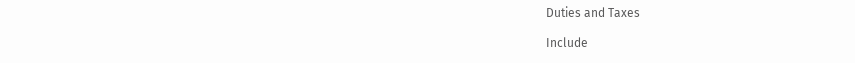Duties and Taxes

Include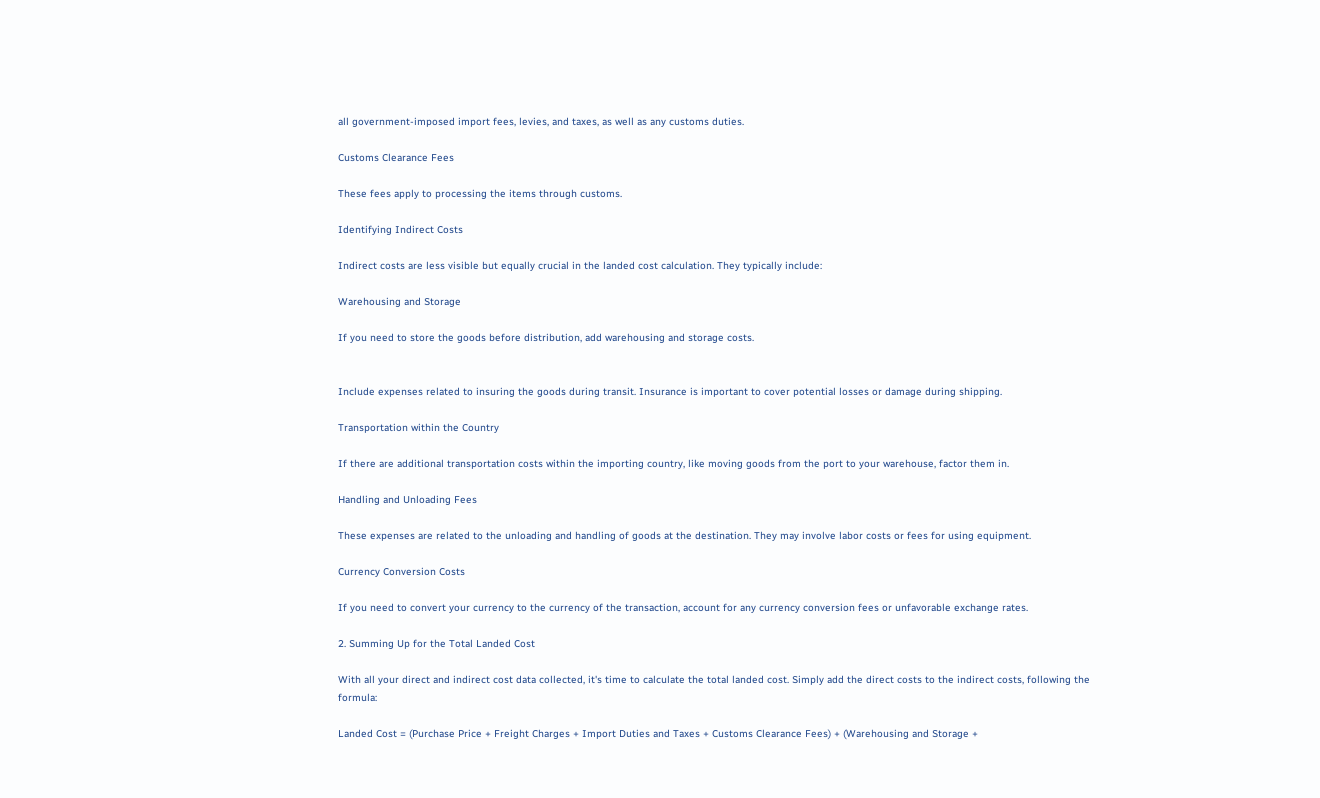all government-imposed import fees, levies, and taxes, as well as any customs duties.

Customs Clearance Fees

These fees apply to processing the items through customs.

Identifying Indirect Costs

Indirect costs are less visible but equally crucial in the landed cost calculation. They typically include:

Warehousing and Storage

If you need to store the goods before distribution, add warehousing and storage costs.


Include expenses related to insuring the goods during transit. Insurance is important to cover potential losses or damage during shipping.

Transportation within the Country

If there are additional transportation costs within the importing country, like moving goods from the port to your warehouse, factor them in.

Handling and Unloading Fees

These expenses are related to the unloading and handling of goods at the destination. They may involve labor costs or fees for using equipment.

Currency Conversion Costs

If you need to convert your currency to the currency of the transaction, account for any currency conversion fees or unfavorable exchange rates.

2. Summing Up for the Total Landed Cost

With all your direct and indirect cost data collected, it's time to calculate the total landed cost. Simply add the direct costs to the indirect costs, following the formula:

Landed Cost = (Purchase Price + Freight Charges + Import Duties and Taxes + Customs Clearance Fees) + (Warehousing and Storage +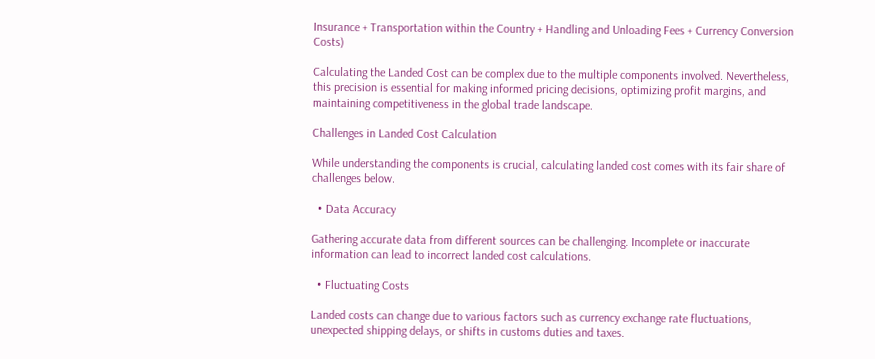Insurance + Transportation within the Country + Handling and Unloading Fees + Currency Conversion Costs)

Calculating the Landed Cost can be complex due to the multiple components involved. Nevertheless, this precision is essential for making informed pricing decisions, optimizing profit margins, and maintaining competitiveness in the global trade landscape.

Challenges in Landed Cost Calculation

While understanding the components is crucial, calculating landed cost comes with its fair share of challenges below.

  • Data Accuracy

Gathering accurate data from different sources can be challenging. Incomplete or inaccurate information can lead to incorrect landed cost calculations.

  • Fluctuating Costs

Landed costs can change due to various factors such as currency exchange rate fluctuations, unexpected shipping delays, or shifts in customs duties and taxes.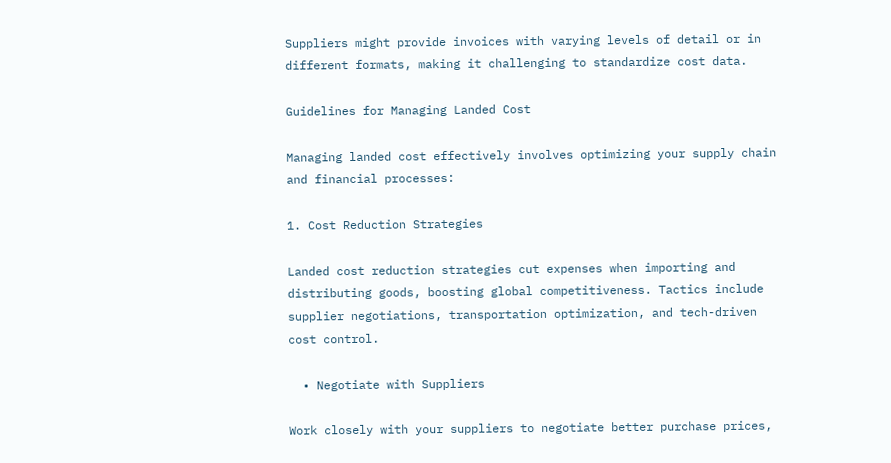Suppliers might provide invoices with varying levels of detail or in different formats, making it challenging to standardize cost data.

Guidelines for Managing Landed Cost

Managing landed cost effectively involves optimizing your supply chain and financial processes:

1. Cost Reduction Strategies

Landed cost reduction strategies cut expenses when importing and distributing goods, boosting global competitiveness. Tactics include supplier negotiations, transportation optimization, and tech-driven cost control.

  • Negotiate with Suppliers

Work closely with your suppliers to negotiate better purchase prices,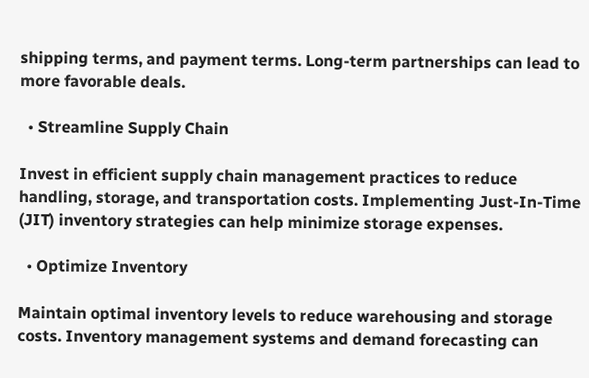shipping terms, and payment terms. Long-term partnerships can lead to more favorable deals.

  • Streamline Supply Chain

Invest in efficient supply chain management practices to reduce handling, storage, and transportation costs. Implementing Just-In-Time (JIT) inventory strategies can help minimize storage expenses.

  • Optimize Inventory

Maintain optimal inventory levels to reduce warehousing and storage costs. Inventory management systems and demand forecasting can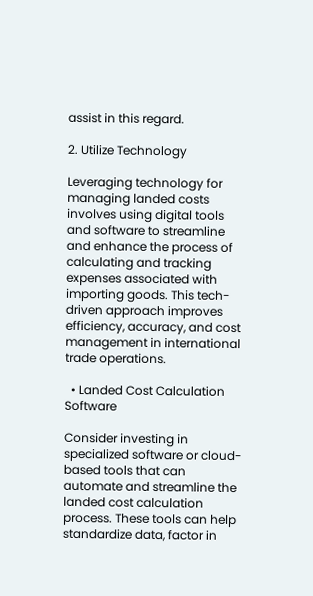assist in this regard.

2. Utilize Technology

Leveraging technology for managing landed costs involves using digital tools and software to streamline and enhance the process of calculating and tracking expenses associated with importing goods. This tech-driven approach improves efficiency, accuracy, and cost management in international trade operations.

  • Landed Cost Calculation Software

Consider investing in specialized software or cloud-based tools that can automate and streamline the landed cost calculation process. These tools can help standardize data, factor in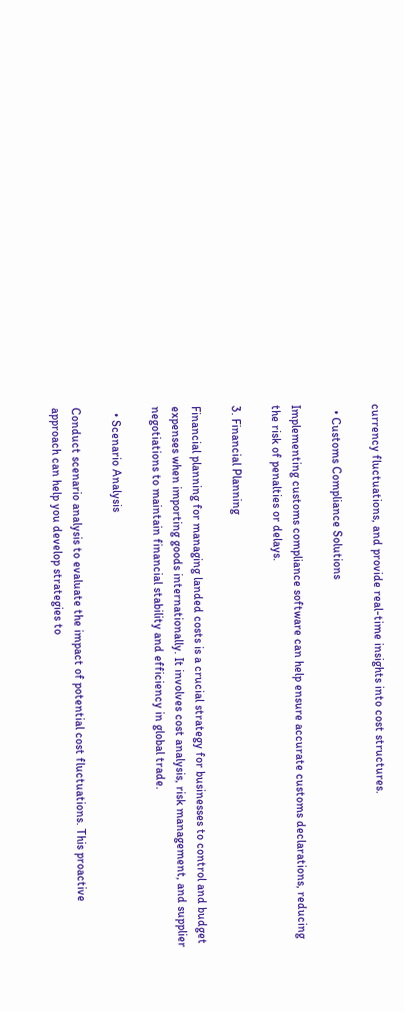currency fluctuations, and provide real-time insights into cost structures.

  • Customs Compliance Solutions

Implementing customs compliance software can help ensure accurate customs declarations, reducing the risk of penalties or delays.

3. Financial Planning

Financial planning for managing landed costs is a crucial strategy for businesses to control and budget expenses when importing goods internationally. It involves cost analysis, risk management, and supplier negotiations to maintain financial stability and efficiency in global trade.

  • Scenario Analysis

Conduct scenario analysis to evaluate the impact of potential cost fluctuations. This proactive approach can help you develop strategies to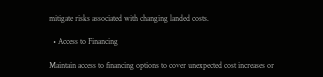mitigate risks associated with changing landed costs.

  • Access to Financing

Maintain access to financing options to cover unexpected cost increases or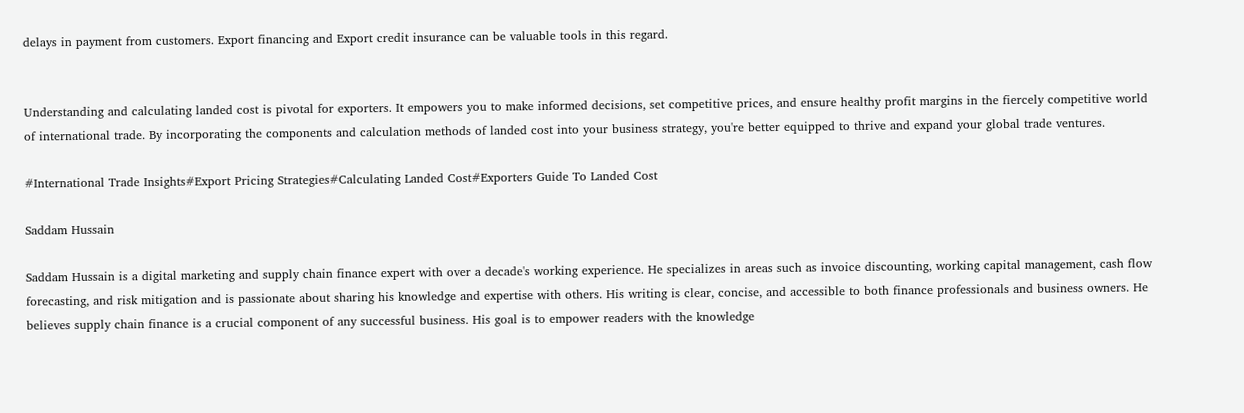delays in payment from customers. Export financing and Export credit insurance can be valuable tools in this regard.


Understanding and calculating landed cost is pivotal for exporters. It empowers you to make informed decisions, set competitive prices, and ensure healthy profit margins in the fiercely competitive world of international trade. By incorporating the components and calculation methods of landed cost into your business strategy, you're better equipped to thrive and expand your global trade ventures.

#International Trade Insights#Export Pricing Strategies#Calculating Landed Cost#Exporters Guide To Landed Cost

Saddam Hussain

Saddam Hussain is a digital marketing and supply chain finance expert with over a decade's working experience. He specializes in areas such as invoice discounting, working capital management, cash flow forecasting, and risk mitigation and is passionate about sharing his knowledge and expertise with others. His writing is clear, concise, and accessible to both finance professionals and business owners. He believes supply chain finance is a crucial component of any successful business. His goal is to empower readers with the knowledge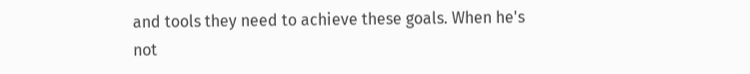and tools they need to achieve these goals. When he's not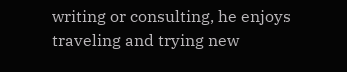writing or consulting, he enjoys traveling and trying new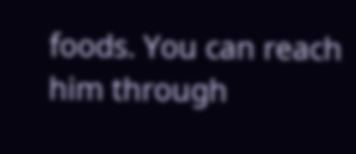foods. You can reach him through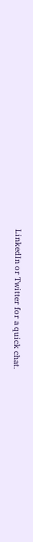LinkedIn or Twitter for a quick chat.